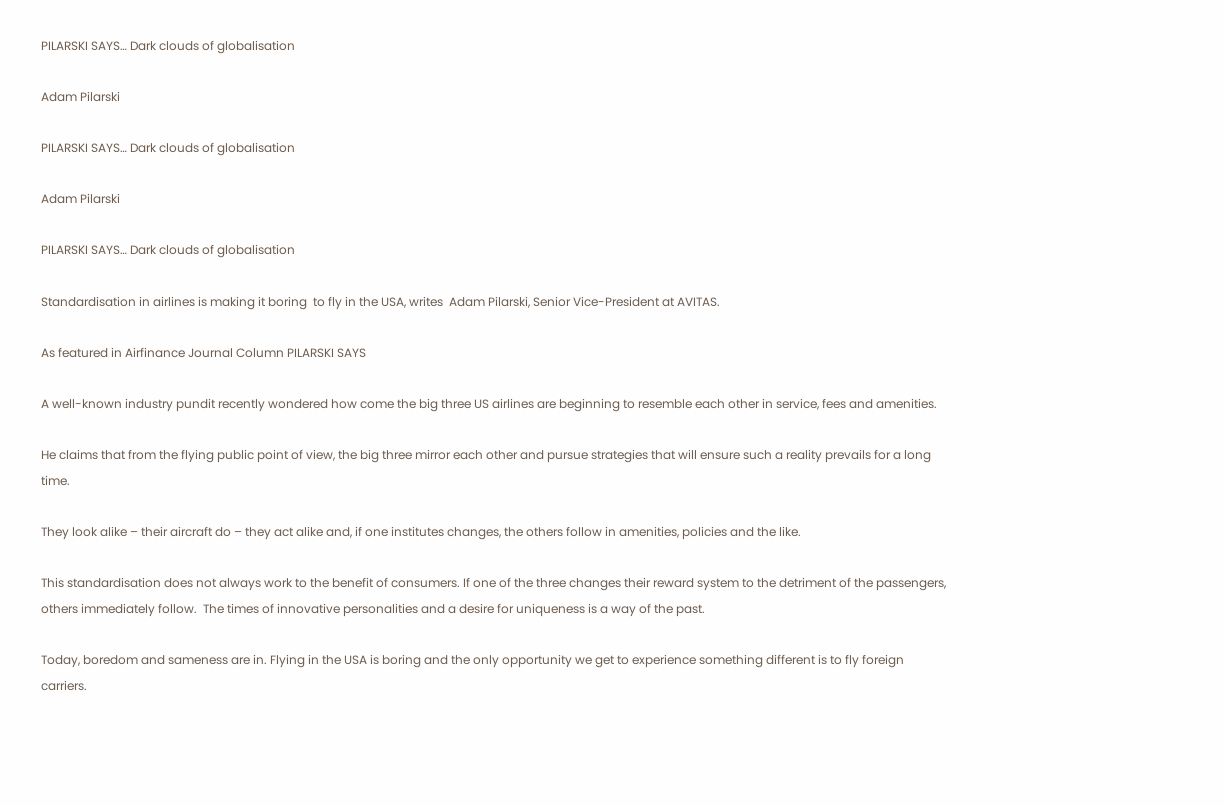PILARSKI SAYS… Dark clouds of globalisation

Adam Pilarski

PILARSKI SAYS… Dark clouds of globalisation

Adam Pilarski

PILARSKI SAYS… Dark clouds of globalisation

Standardisation in airlines is making it boring  to fly in the USA, writes  Adam Pilarski, Senior Vice-President at AVITAS.

As featured in Airfinance Journal Column PILARSKI SAYS

A well-known industry pundit recently wondered how come the big three US airlines are beginning to resemble each other in service, fees and amenities.

He claims that from the flying public point of view, the big three mirror each other and pursue strategies that will ensure such a reality prevails for a long time.

They look alike – their aircraft do – they act alike and, if one institutes changes, the others follow in amenities, policies and the like.

This standardisation does not always work to the benefit of consumers. If one of the three changes their reward system to the detriment of the passengers, others immediately follow.  The times of innovative personalities and a desire for uniqueness is a way of the past.

Today, boredom and sameness are in. Flying in the USA is boring and the only opportunity we get to experience something different is to fly foreign carriers.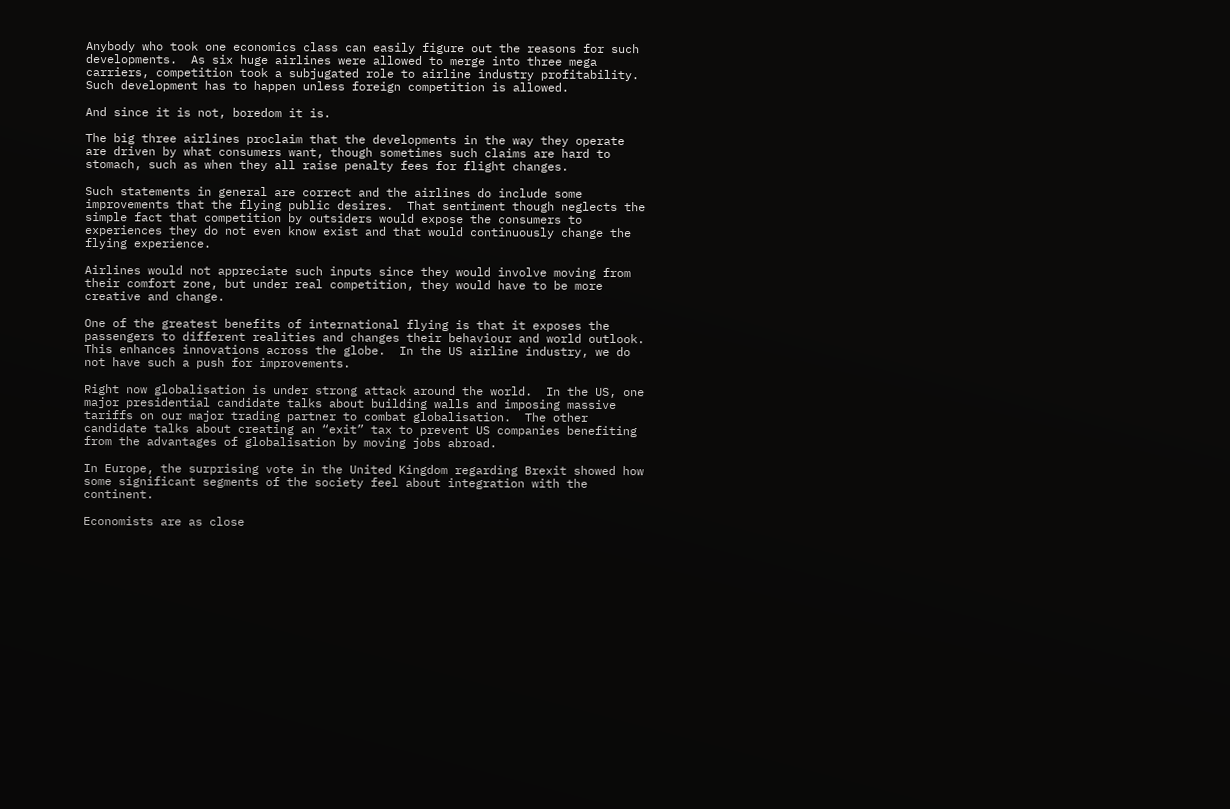Anybody who took one economics class can easily figure out the reasons for such developments.  As six huge airlines were allowed to merge into three mega carriers, competition took a subjugated role to airline industry profitability.  Such development has to happen unless foreign competition is allowed.

And since it is not, boredom it is.

The big three airlines proclaim that the developments in the way they operate are driven by what consumers want, though sometimes such claims are hard to stomach, such as when they all raise penalty fees for flight changes.

Such statements in general are correct and the airlines do include some improvements that the flying public desires.  That sentiment though neglects the simple fact that competition by outsiders would expose the consumers to experiences they do not even know exist and that would continuously change the flying experience.

Airlines would not appreciate such inputs since they would involve moving from their comfort zone, but under real competition, they would have to be more creative and change.

One of the greatest benefits of international flying is that it exposes the passengers to different realities and changes their behaviour and world outlook.  This enhances innovations across the globe.  In the US airline industry, we do not have such a push for improvements.

Right now globalisation is under strong attack around the world.  In the US, one major presidential candidate talks about building walls and imposing massive tariffs on our major trading partner to combat globalisation.  The other candidate talks about creating an “exit” tax to prevent US companies benefiting from the advantages of globalisation by moving jobs abroad.

In Europe, the surprising vote in the United Kingdom regarding Brexit showed how some significant segments of the society feel about integration with the continent.

Economists are as close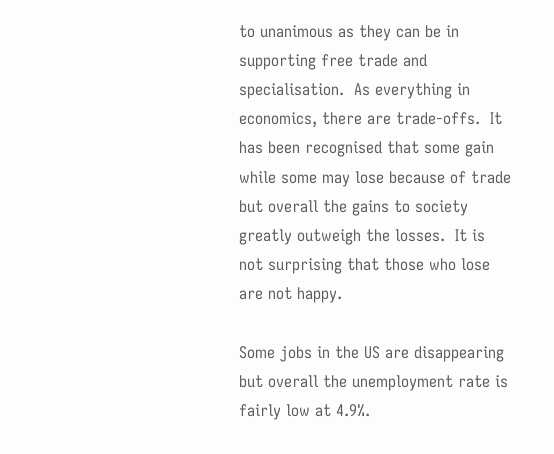to unanimous as they can be in supporting free trade and specialisation.  As everything in economics, there are trade-offs.  It has been recognised that some gain while some may lose because of trade but overall the gains to society greatly outweigh the losses.  It is not surprising that those who lose are not happy.

Some jobs in the US are disappearing but overall the unemployment rate is fairly low at 4.9%.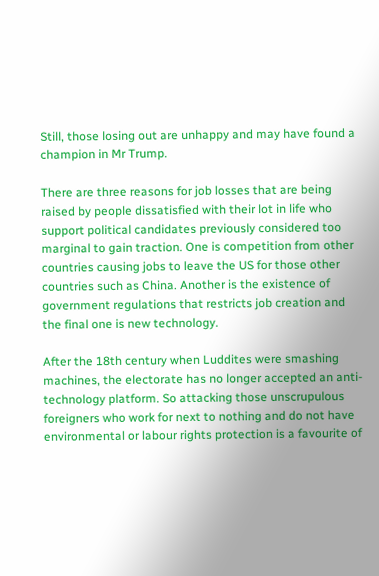Still, those losing out are unhappy and may have found a champion in Mr Trump.

There are three reasons for job losses that are being raised by people dissatisfied with their lot in life who support political candidates previously considered too marginal to gain traction. One is competition from other countries causing jobs to leave the US for those other countries such as China. Another is the existence of government regulations that restricts job creation and the final one is new technology.

After the 18th century when Luddites were smashing machines, the electorate has no longer accepted an anti-technology platform. So attacking those unscrupulous foreigners who work for next to nothing and do not have environmental or labour rights protection is a favourite of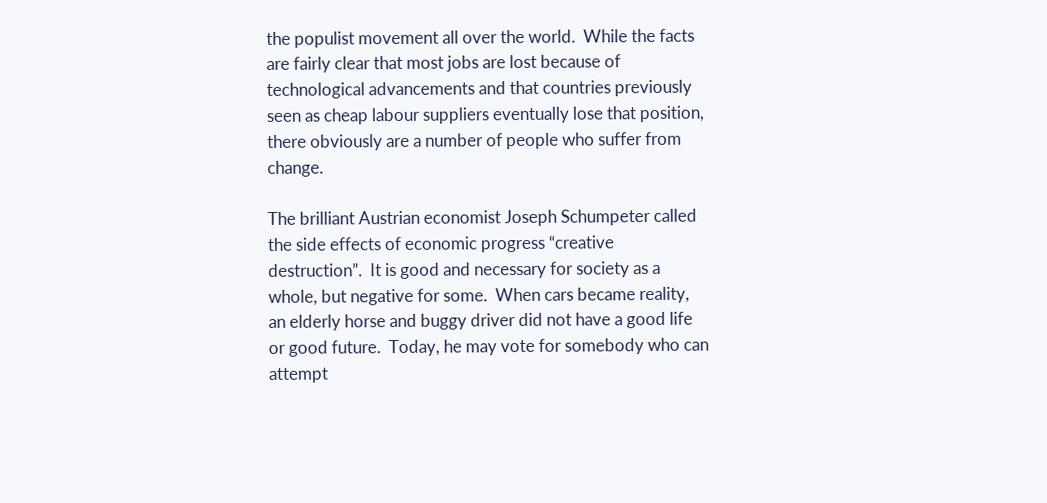the populist movement all over the world.  While the facts are fairly clear that most jobs are lost because of technological advancements and that countries previously seen as cheap labour suppliers eventually lose that position, there obviously are a number of people who suffer from change.

The brilliant Austrian economist Joseph Schumpeter called the side effects of economic progress “creative destruction”.  It is good and necessary for society as a whole, but negative for some.  When cars became reality, an elderly horse and buggy driver did not have a good life or good future.  Today, he may vote for somebody who can attempt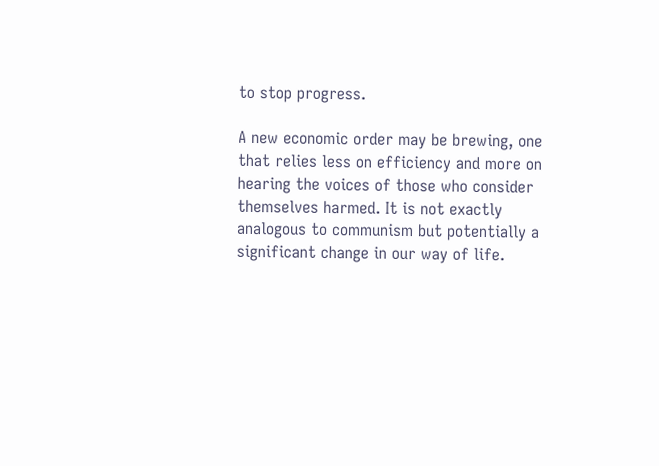to stop progress.

A new economic order may be brewing, one that relies less on efficiency and more on hearing the voices of those who consider themselves harmed. It is not exactly analogous to communism but potentially a significant change in our way of life.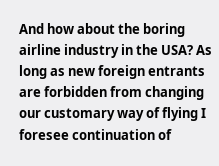And how about the boring airline industry in the USA? As long as new foreign entrants are forbidden from changing our customary way of flying I foresee continuation of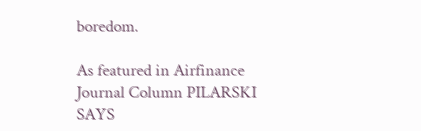boredom.

As featured in Airfinance Journal Column PILARSKI SAYS